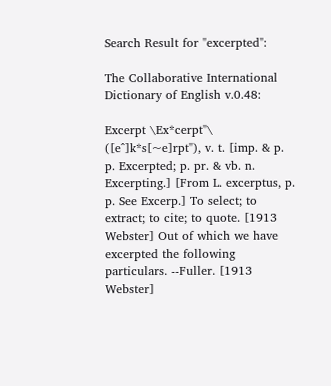Search Result for "excerpted":

The Collaborative International Dictionary of English v.0.48:

Excerpt \Ex*cerpt"\ ([e^]k*s[~e]rpt"), v. t. [imp. & p. p. Excerpted; p. pr. & vb. n. Excerpting.] [From L. excerptus, p. p. See Excerp.] To select; to extract; to cite; to quote. [1913 Webster] Out of which we have excerpted the following particulars. --Fuller. [1913 Webster]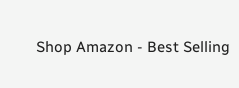Shop Amazon - Best Selling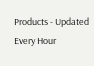Products - Updated Every Hour